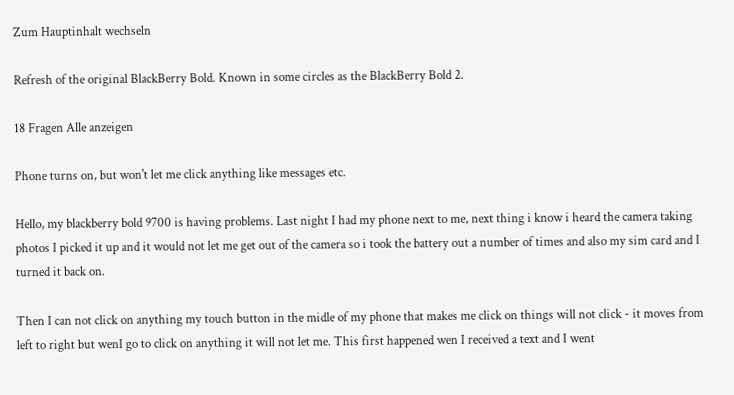Zum Hauptinhalt wechseln

Refresh of the original BlackBerry Bold. Known in some circles as the BlackBerry Bold 2.

18 Fragen Alle anzeigen

Phone turns on, but won't let me click anything like messages etc.

Hello, my blackberry bold 9700 is having problems. Last night I had my phone next to me, next thing i know i heard the camera taking photos I picked it up and it would not let me get out of the camera so i took the battery out a number of times and also my sim card and I turned it back on.

Then I can not click on anything my touch button in the midle of my phone that makes me click on things will not click - it moves from left to right but wenI go to click on anything it will not let me. This first happened wen I received a text and I went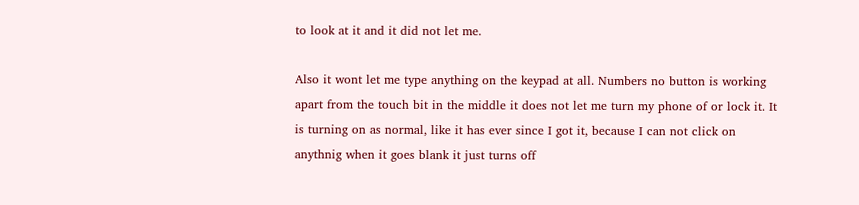to look at it and it did not let me.

Also it wont let me type anything on the keypad at all. Numbers no button is working apart from the touch bit in the middle it does not let me turn my phone of or lock it. It is turning on as normal, like it has ever since I got it, because I can not click on anythnig when it goes blank it just turns off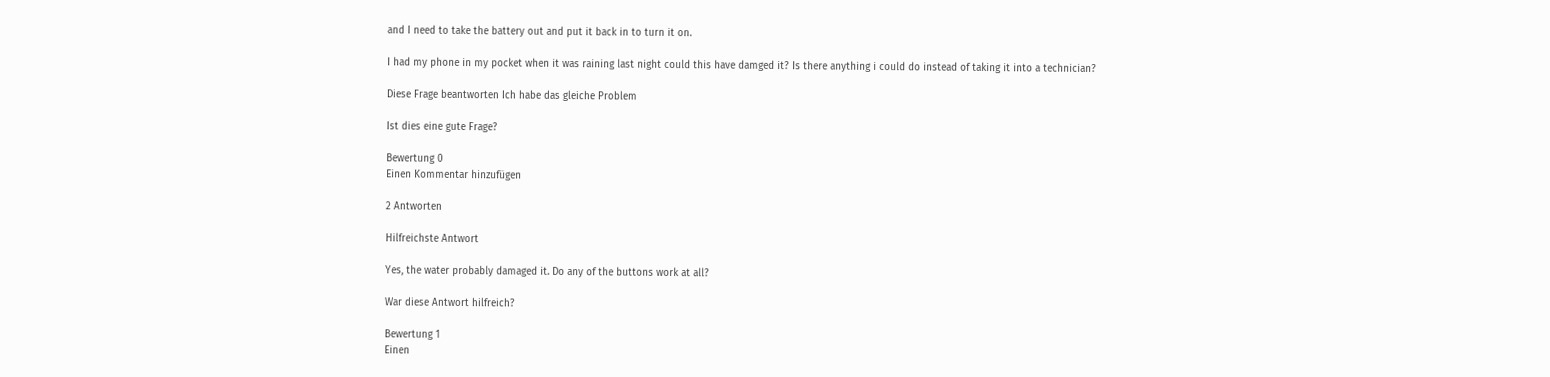and I need to take the battery out and put it back in to turn it on.

I had my phone in my pocket when it was raining last night could this have damged it? Is there anything i could do instead of taking it into a technician?

Diese Frage beantworten Ich habe das gleiche Problem

Ist dies eine gute Frage?

Bewertung 0
Einen Kommentar hinzufügen

2 Antworten

Hilfreichste Antwort

Yes, the water probably damaged it. Do any of the buttons work at all?

War diese Antwort hilfreich?

Bewertung 1
Einen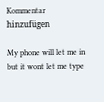Kommentar hinzufügen

My phone will let me in but it wont let me type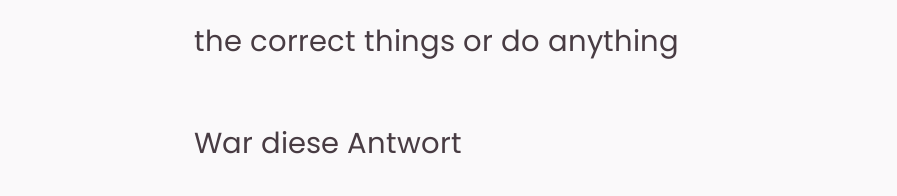the correct things or do anything

War diese Antwort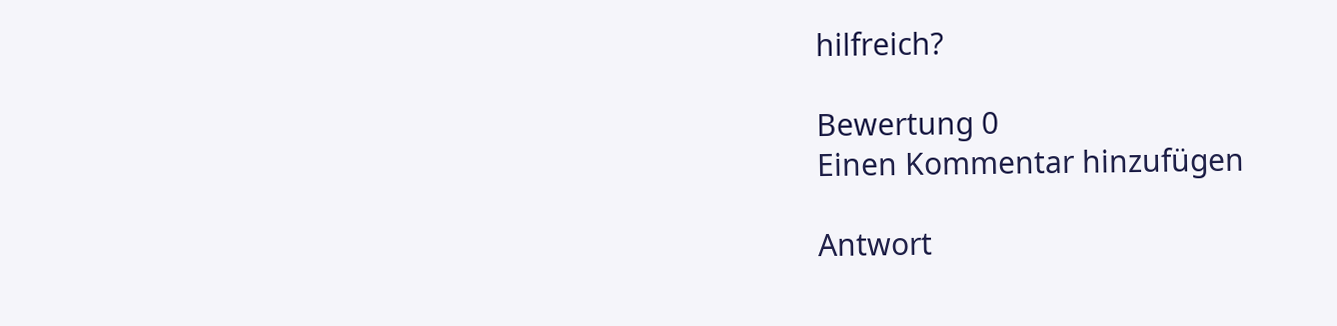hilfreich?

Bewertung 0
Einen Kommentar hinzufügen

Antwort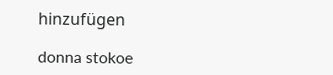hinzufügen

donna stokoe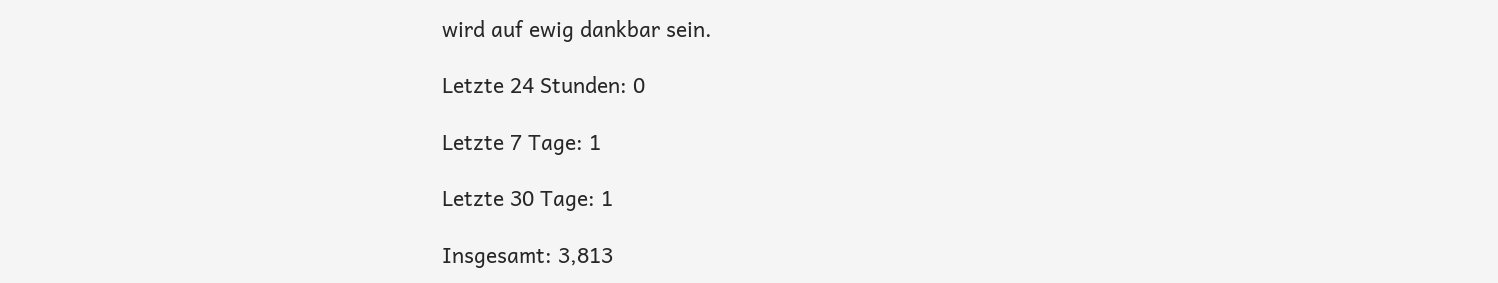wird auf ewig dankbar sein.

Letzte 24 Stunden: 0

Letzte 7 Tage: 1

Letzte 30 Tage: 1

Insgesamt: 3,813